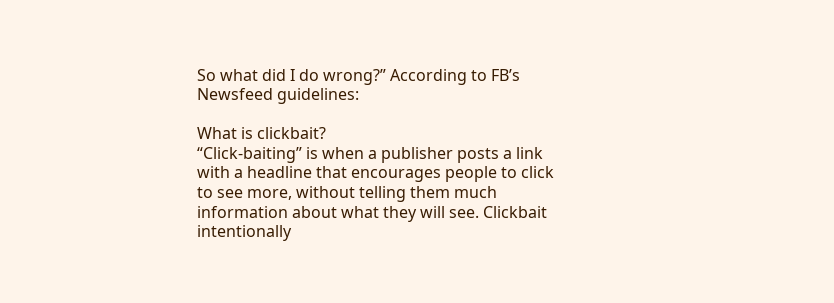So what did I do wrong?” According to FB’s Newsfeed guidelines:

What is clickbait?
“Click-baiting” is when a publisher posts a link with a headline that encourages people to click to see more, without telling them much information about what they will see. Clickbait intentionally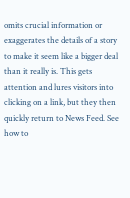omits crucial information or exaggerates the details of a story to make it seem like a bigger deal than it really is. This gets attention and lures visitors into clicking on a link, but they then quickly return to News Feed. See how to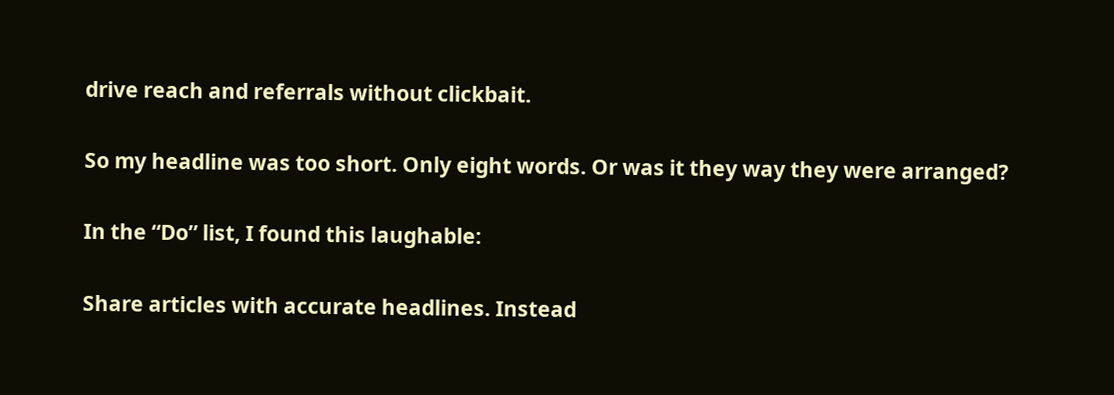drive reach and referrals without clickbait.

So my headline was too short. Only eight words. Or was it they way they were arranged?

In the “Do” list, I found this laughable:

Share articles with accurate headlines. Instead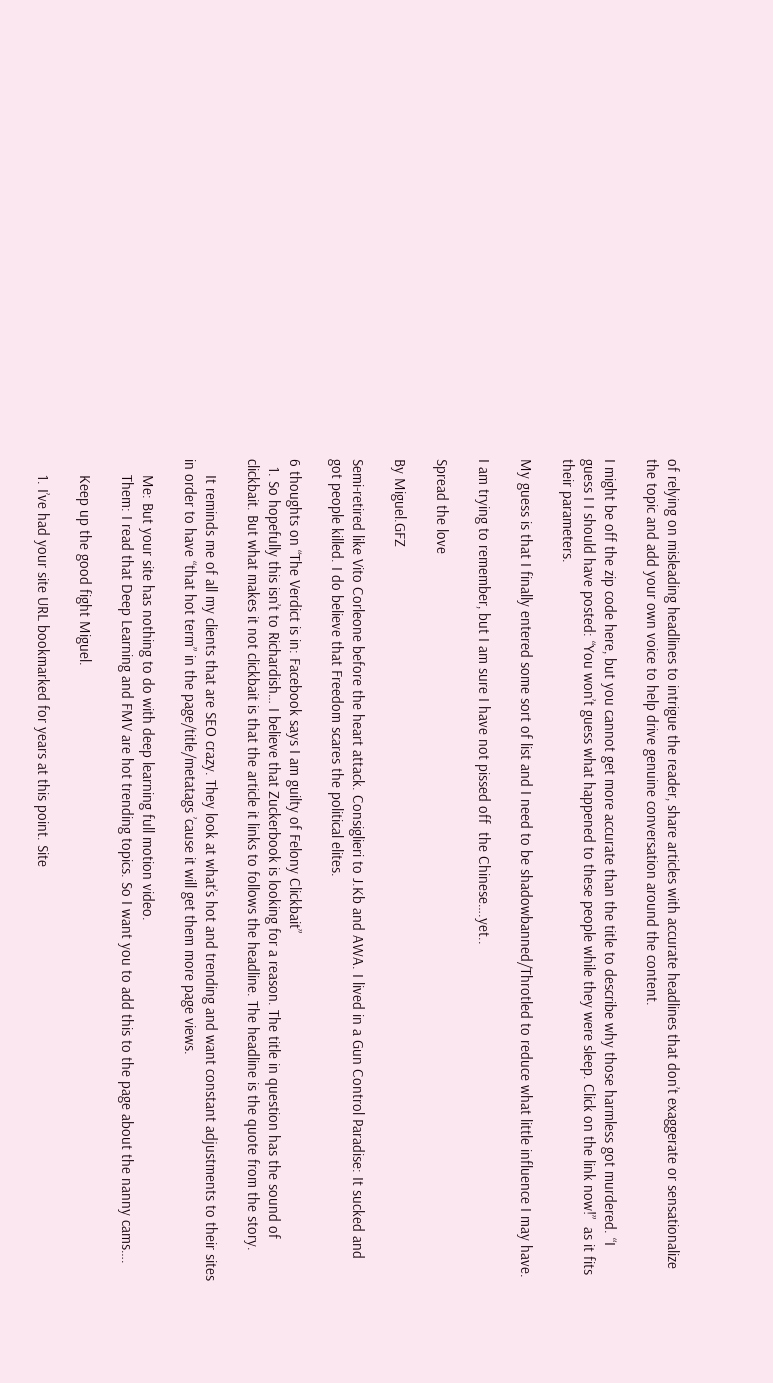of relying on misleading headlines to intrigue the reader, share articles with accurate headlines that don’t exaggerate or sensationalize the topic and add your own voice to help drive genuine conversation around the content.

I might be off the zip code here, but you cannot get more accurate than the title to describe why those harmless got murdered. “I guess I I should have posted: “You won’t guess what happened to these people while they were sleep. Click on the link now!”  as it fits their parameters.

My guess is that I finally entered some sort of list and I need to be shadowbanned/Throtled to reduce what little influence I may have.

I am trying to remember, but I am sure I have not pissed off  the Chinese….yet..

Spread the love

By Miguel.GFZ

Semi-retired like Vito Corleone before the heart attack. Consiglieri to J.Kb and AWA. I lived in a Gun Control Paradise: It sucked and got people killed. I do believe that Freedom scares the political elites.

6 thoughts on “The Verdict is in: Facebook says I am guilty of Felony Clickbait”
  1. So hopefully this isn’t to Richardish… I believe that Zuckerbook is looking for a reason. The title in question has the sound of clickbait. But what makes it not clickbait is that the article it links to follows the headline. The headline is the quote from the story.

    It reminds me of all my clients that are SEO crazy. They look at what’s hot and trending and want constant adjustments to their sites in order to have “that hot term” in the page/title/metatags ’cause it will get them more page views.

    Me: But your site has nothing to do with deep learning full motion video.
    Them: I read that Deep Learning and FMV are hot trending topics. So I want you to add this to the page about the nanny cams….

    Keep up the good fight Miguel.

    1. I’ve had your site URL bookmarked for years at this point. Site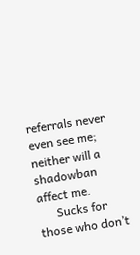referrals never even see me; neither will a shadowban affect me.
      Sucks for those who don’t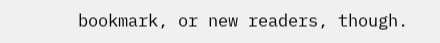bookmark, or new readers, though.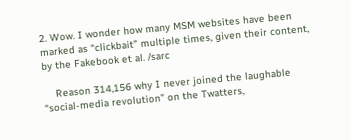2. Wow. I wonder how many MSM websites have been marked as “clickbait” multiple times, given their content, by the Fakebook et al. /sarc

    Reason 314,156 why I never joined the laughable “social-media revolution” on the Twatters,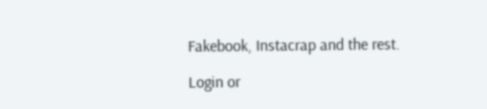Fakebook, Instacrap and the rest.

Login or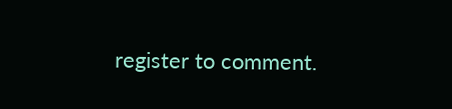register to comment.